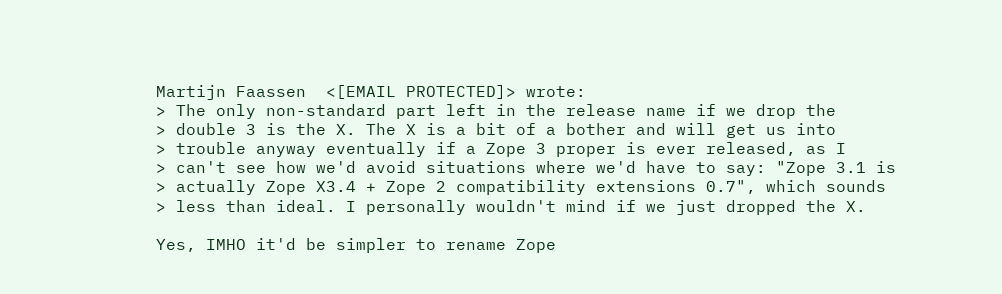Martijn Faassen  <[EMAIL PROTECTED]> wrote:
> The only non-standard part left in the release name if we drop the
> double 3 is the X. The X is a bit of a bother and will get us into
> trouble anyway eventually if a Zope 3 proper is ever released, as I
> can't see how we'd avoid situations where we'd have to say: "Zope 3.1 is
> actually Zope X3.4 + Zope 2 compatibility extensions 0.7", which sounds
> less than ideal. I personally wouldn't mind if we just dropped the X.

Yes, IMHO it'd be simpler to rename Zope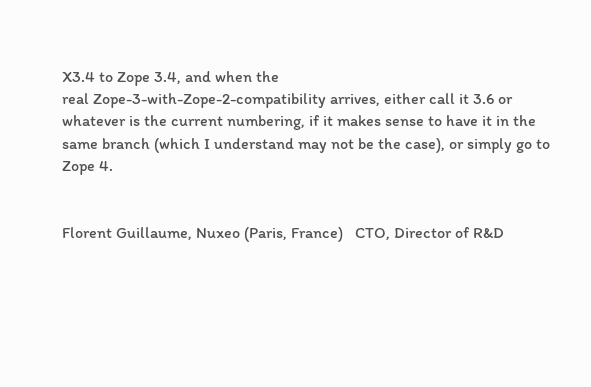X3.4 to Zope 3.4, and when the
real Zope-3-with-Zope-2-compatibility arrives, either call it 3.6 or
whatever is the current numbering, if it makes sense to have it in the
same branch (which I understand may not be the case), or simply go to
Zope 4.


Florent Guillaume, Nuxeo (Paris, France)   CTO, Director of R&D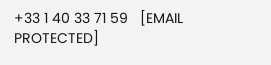+33 1 40 33 71 59   [EMAIL PROTECTED]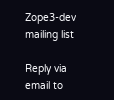Zope3-dev mailing list

Reply via email to